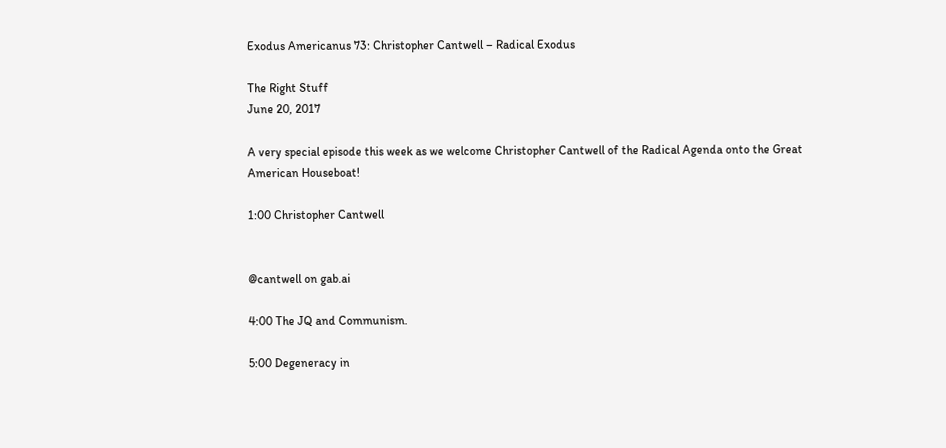Exodus Americanus 73: Christopher Cantwell – Radical Exodus

The Right Stuff
June 20, 2017

A very special episode this week as we welcome Christopher Cantwell of the Radical Agenda onto the Great American Houseboat!

1:00 Christopher Cantwell


@cantwell on gab.ai

4:00 The JQ and Communism.

5:00 Degeneracy in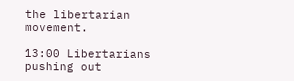the libertarian movement.

13:00 Libertarians pushing out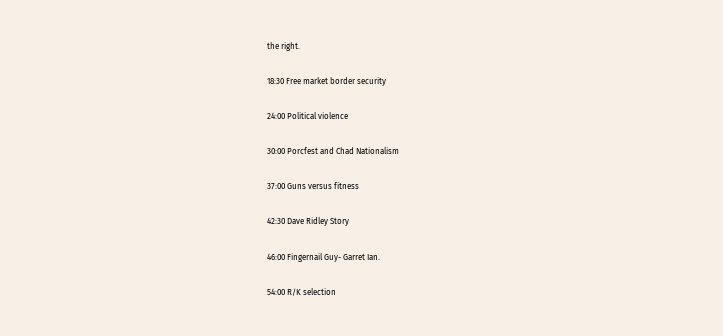the right.

18:30 Free market border security

24:00 Political violence

30:00 Porcfest and Chad Nationalism

37:00 Guns versus fitness

42:30 Dave Ridley Story

46:00 Fingernail Guy- Garret Ian.

54:00 R/K selection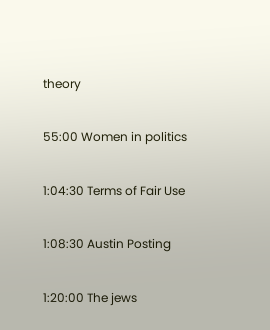theory

55:00 Women in politics

1:04:30 Terms of Fair Use

1:08:30 Austin Posting

1:20:00 The jews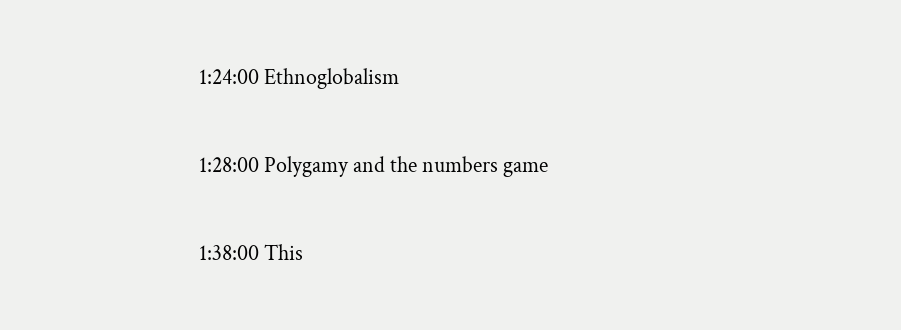1:24:00 Ethnoglobalism

1:28:00 Polygamy and the numbers game

1:38:00 This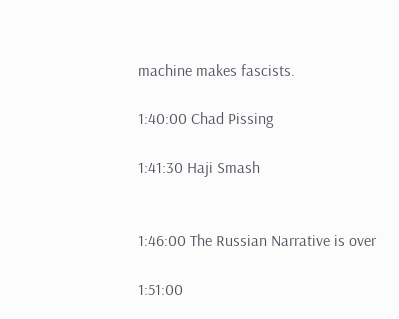machine makes fascists.

1:40:00 Chad Pissing

1:41:30 Haji Smash


1:46:00 The Russian Narrative is over

1:51:00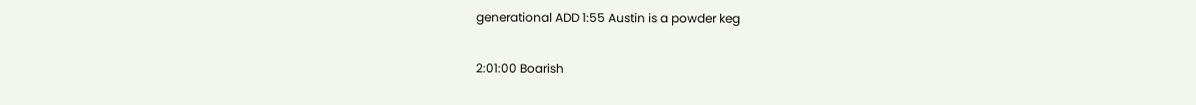generational ADD 1:55 Austin is a powder keg

2:01:00 Boarish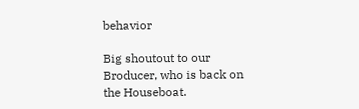behavior

Big shoutout to our Broducer, who is back on the Houseboat.